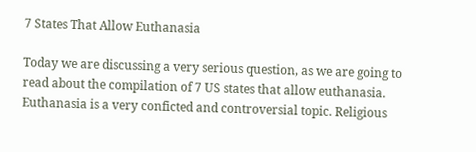7 States That Allow Euthanasia

Today we are discussing a very serious question, as we are going to read about the compilation of 7 US states that allow euthanasia. Euthanasia is a very conficted and controversial topic. Religious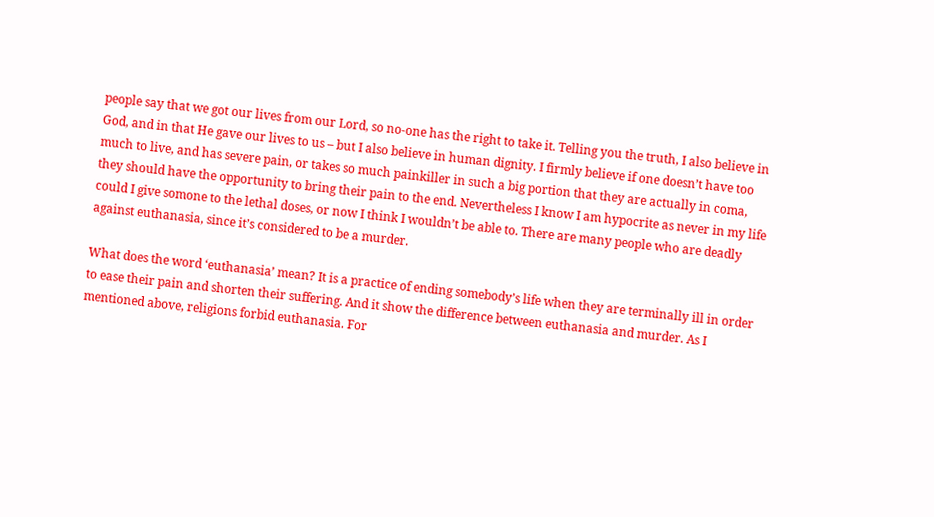people say that we got our lives from our Lord, so no-one has the right to take it. Telling you the truth, I also believe in God, and in that He gave our lives to us – but I also believe in human dignity. I firmly believe if one doesn’t have too much to live, and has severe pain, or takes so much painkiller in such a big portion that they are actually in coma, they should have the opportunity to bring their pain to the end. Nevertheless I know I am hypocrite as never in my life could I give somone to the lethal doses, or now I think I wouldn’t be able to. There are many people who are deadly against euthanasia, since it’s considered to be a murder.

What does the word ‘euthanasia’ mean? It is a practice of ending somebody’s life when they are terminally ill in order to ease their pain and shorten their suffering. And it show the difference between euthanasia and murder. As I mentioned above, religions forbid euthanasia. For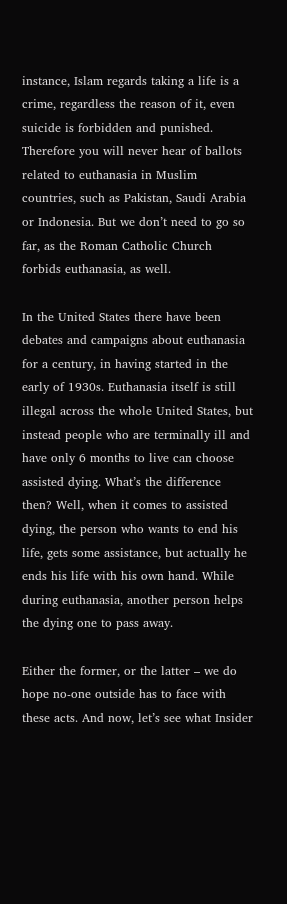instance, Islam regards taking a life is a crime, regardless the reason of it, even suicide is forbidden and punished. Therefore you will never hear of ballots related to euthanasia in Muslim countries, such as Pakistan, Saudi Arabia or Indonesia. But we don’t need to go so far, as the Roman Catholic Church forbids euthanasia, as well.

In the United States there have been debates and campaigns about euthanasia for a century, in having started in the early of 1930s. Euthanasia itself is still illegal across the whole United States, but instead people who are terminally ill and have only 6 months to live can choose assisted dying. What’s the difference then? Well, when it comes to assisted dying, the person who wants to end his life, gets some assistance, but actually he ends his life with his own hand. While during euthanasia, another person helps the dying one to pass away.

Either the former, or the latter – we do hope no-one outside has to face with these acts. And now, let’s see what Insider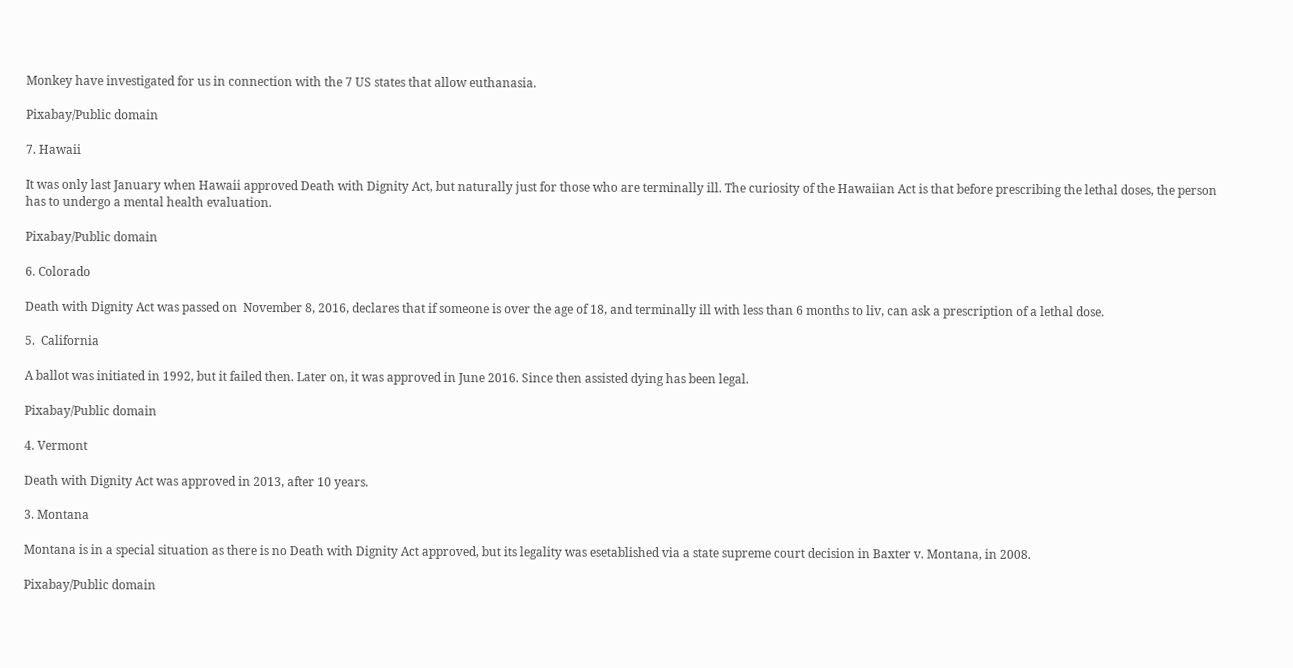Monkey have investigated for us in connection with the 7 US states that allow euthanasia.

Pixabay/Public domain

7. Hawaii

It was only last January when Hawaii approved Death with Dignity Act, but naturally just for those who are terminally ill. The curiosity of the Hawaiian Act is that before prescribing the lethal doses, the person has to undergo a mental health evaluation.

Pixabay/Public domain

6. Colorado

Death with Dignity Act was passed on  November 8, 2016, declares that if someone is over the age of 18, and terminally ill with less than 6 months to liv, can ask a prescription of a lethal dose.

5.  California

A ballot was initiated in 1992, but it failed then. Later on, it was approved in June 2016. Since then assisted dying has been legal.

Pixabay/Public domain

4. Vermont

Death with Dignity Act was approved in 2013, after 10 years.

3. Montana

Montana is in a special situation as there is no Death with Dignity Act approved, but its legality was esetablished via a state supreme court decision in Baxter v. Montana, in 2008.

Pixabay/Public domain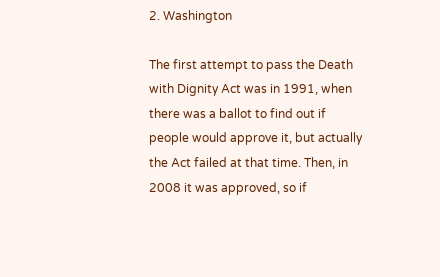2. Washington

The first attempt to pass the Death with Dignity Act was in 1991, when there was a ballot to find out if people would approve it, but actually the Act failed at that time. Then, in 2008 it was approved, so if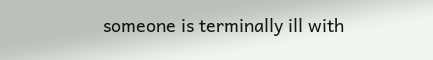someone is terminally ill with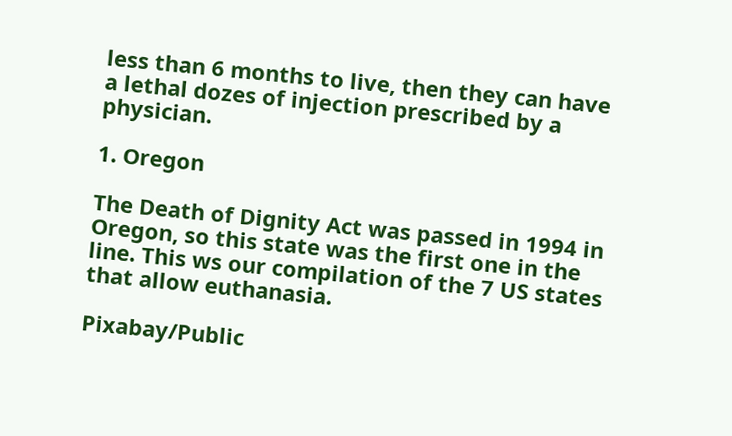less than 6 months to live, then they can have a lethal dozes of injection prescribed by a physician.

1. Oregon

The Death of Dignity Act was passed in 1994 in Oregon, so this state was the first one in the line. This ws our compilation of the 7 US states that allow euthanasia.

Pixabay/Public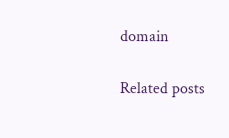domain

Related posts